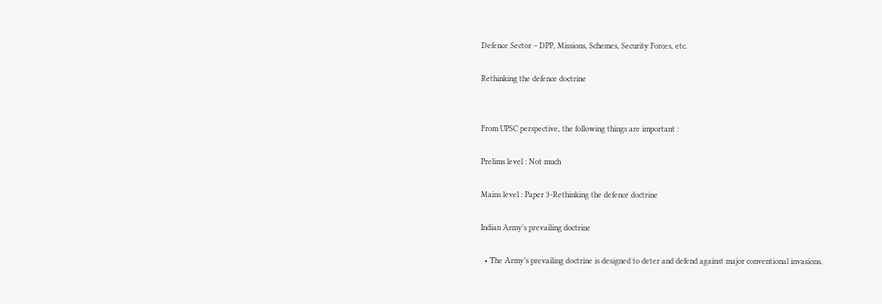Defence Sector – DPP, Missions, Schemes, Security Forces, etc.

Rethinking the defence doctrine


From UPSC perspective, the following things are important :

Prelims level : Not much

Mains level : Paper 3-Rethinking the defence doctrine

Indian Army’s prevailing doctrine

  • The Army’s prevailing doctrine is designed to deter and defend against major conventional invasions.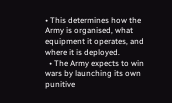• This determines how the Army is organised, what equipment it operates, and where it is deployed.
  • The Army expects to win wars by launching its own punitive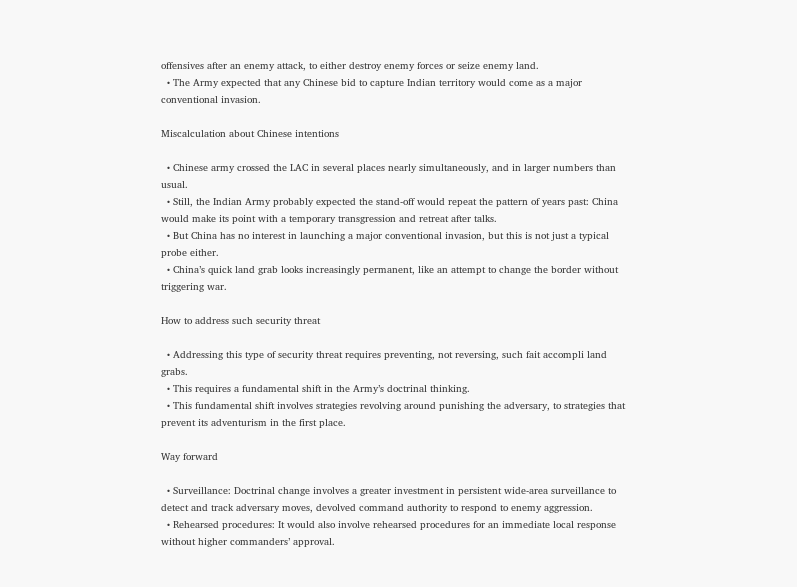offensives after an enemy attack, to either destroy enemy forces or seize enemy land.
  • The Army expected that any Chinese bid to capture Indian territory would come as a major conventional invasion.

Miscalculation about Chinese intentions

  • Chinese army crossed the LAC in several places nearly simultaneously, and in larger numbers than usual.
  • Still, the Indian Army probably expected the stand-off would repeat the pattern of years past: China would make its point with a temporary transgression and retreat after talks.
  • But China has no interest in launching a major conventional invasion, but this is not just a typical probe either.
  • China’s quick land grab looks increasingly permanent, like an attempt to change the border without triggering war.

How to address such security threat

  • Addressing this type of security threat requires preventing, not reversing, such fait accompli land grabs.
  • This requires a fundamental shift in the Army’s doctrinal thinking.
  • This fundamental shift involves strategies revolving around punishing the adversary, to strategies that prevent its adventurism in the first place.

Way forward

  • Surveillance: Doctrinal change involves a greater investment in persistent wide-area surveillance to detect and track adversary moves, devolved command authority to respond to enemy aggression.
  • Rehearsed procedures: It would also involve rehearsed procedures for an immediate local response without higher commanders’ approval.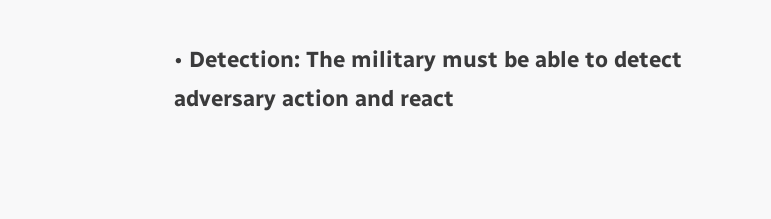• Detection: The military must be able to detect adversary action and react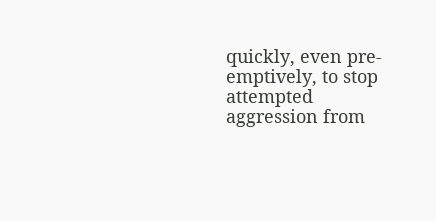quickly, even pre-emptively, to stop attempted aggression from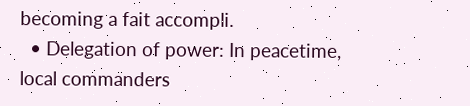becoming a fait accompli.
  • Delegation of power: In peacetime, local commanders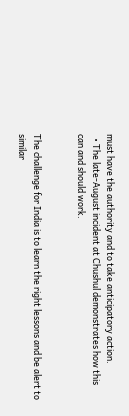must have the authority and to take anticipatory action.
  • The late-August incident at Chushul demonstrates how this can and should work.


The challenge for India is to learn the right lessons and be alert to similar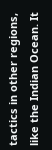tactics in other regions, like the Indian Ocean. It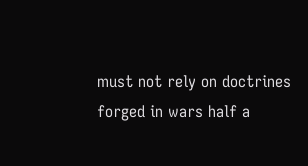must not rely on doctrines forged in wars half a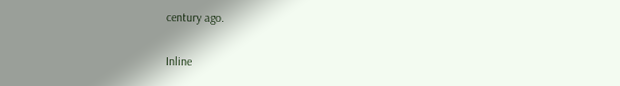century ago.

Inline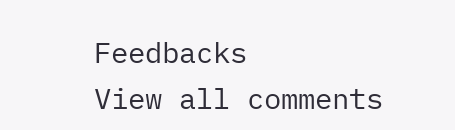Feedbacks
View all comments